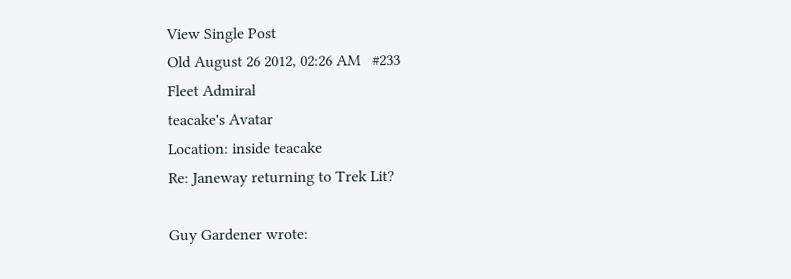View Single Post
Old August 26 2012, 02:26 AM   #233
Fleet Admiral
teacake's Avatar
Location: inside teacake
Re: Janeway returning to Trek Lit?

Guy Gardener wrote: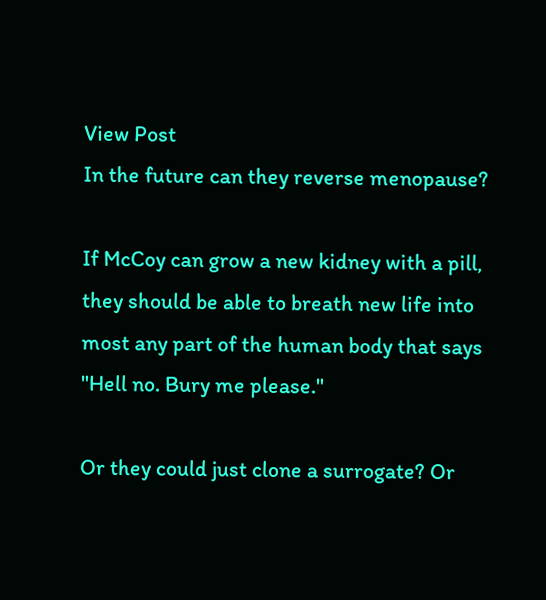View Post
In the future can they reverse menopause?

If McCoy can grow a new kidney with a pill, they should be able to breath new life into most any part of the human body that says "Hell no. Bury me please."

Or they could just clone a surrogate? Or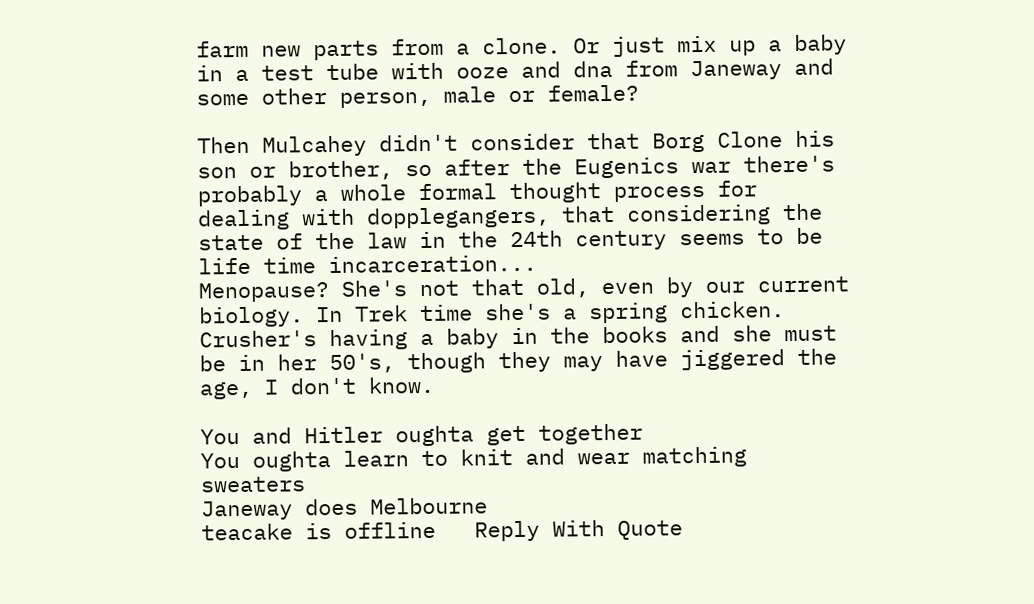farm new parts from a clone. Or just mix up a baby in a test tube with ooze and dna from Janeway and some other person, male or female?

Then Mulcahey didn't consider that Borg Clone his son or brother, so after the Eugenics war there's probably a whole formal thought process for dealing with dopplegangers, that considering the state of the law in the 24th century seems to be life time incarceration...
Menopause? She's not that old, even by our current biology. In Trek time she's a spring chicken. Crusher's having a baby in the books and she must be in her 50's, though they may have jiggered the age, I don't know.

You and Hitler oughta get together
You oughta learn to knit and wear matching sweaters
Janeway does Melbourne
teacake is offline   Reply With Quote